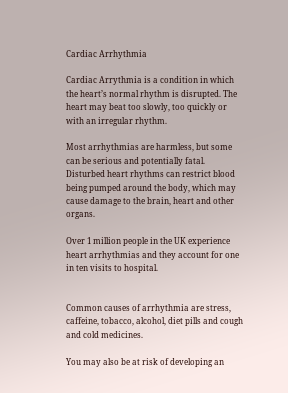Cardiac Arrhythmia

Cardiac Arrythmia is a condition in which the heart’s normal rhythm is disrupted. The heart may beat too slowly, too quickly or with an irregular rhythm.

Most arrhythmias are harmless, but some can be serious and potentially fatal. Disturbed heart rhythms can restrict blood being pumped around the body, which may cause damage to the brain, heart and other organs.

Over 1 million people in the UK experience heart arrhythmias and they account for one in ten visits to hospital.


Common causes of arrhythmia are stress, caffeine, tobacco, alcohol, diet pills and cough and cold medicines.

You may also be at risk of developing an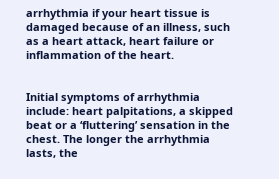arrhythmia if your heart tissue is damaged because of an illness, such as a heart attack, heart failure or inflammation of the heart.


Initial symptoms of arrhythmia include: heart palpitations, a skipped beat or a ‘fluttering’ sensation in the chest. The longer the arrhythmia lasts, the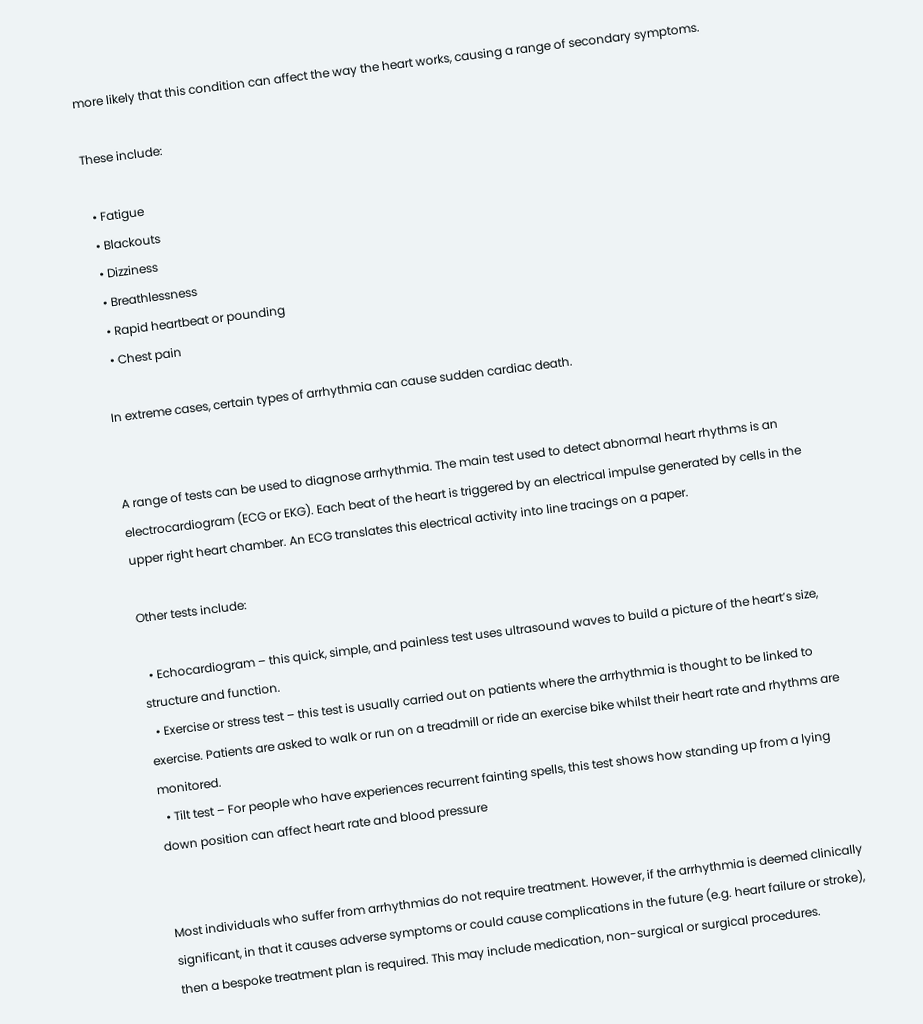more likely that this condition can affect the way the heart works, causing a range of secondary symptoms.

These include:

  • Fatigue
  • Blackouts
  • Dizziness
  • Breathlessness
  • Rapid heartbeat or pounding
  • Chest pain

In extreme cases, certain types of arrhythmia can cause sudden cardiac death.


A range of tests can be used to diagnose arrhythmia. The main test used to detect abnormal heart rhythms is an electrocardiogram (ECG or EKG). Each beat of the heart is triggered by an electrical impulse generated by cells in the upper right heart chamber. An ECG translates this electrical activity into line tracings on a paper.

Other tests include:

  • Echocardiogram – this quick, simple, and painless test uses ultrasound waves to build a picture of the heart’s size, structure and function.
  • Exercise or stress test – this test is usually carried out on patients where the arrhythmia is thought to be linked to exercise. Patients are asked to walk or run on a treadmill or ride an exercise bike whilst their heart rate and rhythms are monitored.
  • Tilt test – For people who have experiences recurrent fainting spells, this test shows how standing up from a lying down position can affect heart rate and blood pressure


Most individuals who suffer from arrhythmias do not require treatment. However, if the arrhythmia is deemed clinically significant, in that it causes adverse symptoms or could cause complications in the future (e.g. heart failure or stroke), then a bespoke treatment plan is required. This may include medication, non-surgical or surgical procedures.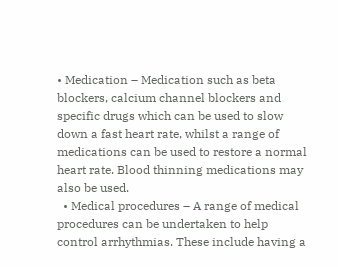• Medication – Medication such as beta blockers, calcium channel blockers and specific drugs which can be used to slow down a fast heart rate, whilst a range of medications can be used to restore a normal heart rate. Blood thinning medications may also be used.
  • Medical procedures – A range of medical procedures can be undertaken to help control arrhythmias. These include having a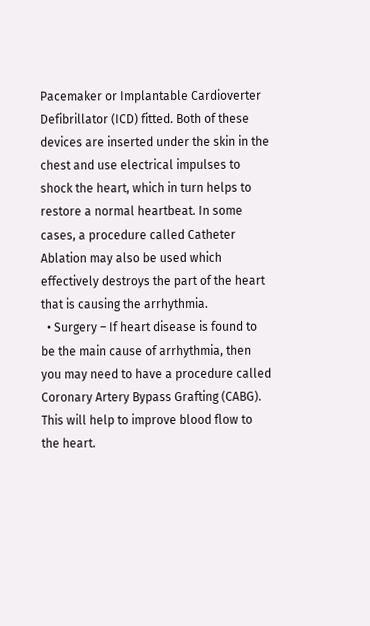Pacemaker or Implantable Cardioverter Defibrillator (ICD) fitted. Both of these devices are inserted under the skin in the chest and use electrical impulses to shock the heart, which in turn helps to restore a normal heartbeat. In some cases, a procedure called Catheter Ablation may also be used which effectively destroys the part of the heart that is causing the arrhythmia.
  • Surgery – If heart disease is found to be the main cause of arrhythmia, then you may need to have a procedure called Coronary Artery Bypass Grafting (CABG). This will help to improve blood flow to the heart.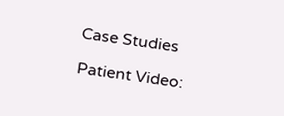Case Studies

Patient Video: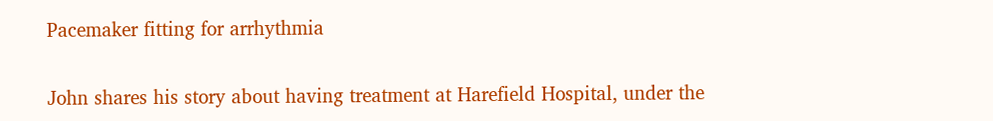Pacemaker fitting for arrhythmia

John shares his story about having treatment at Harefield Hospital, under the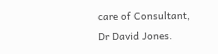care of Consultant, Dr David Jones.